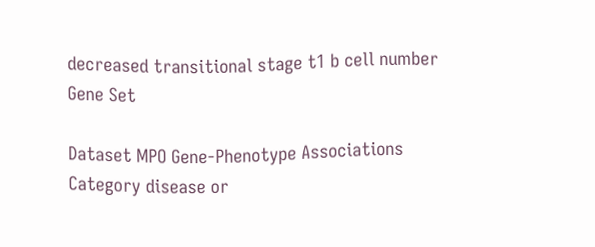decreased transitional stage t1 b cell number Gene Set

Dataset MPO Gene-Phenotype Associations
Category disease or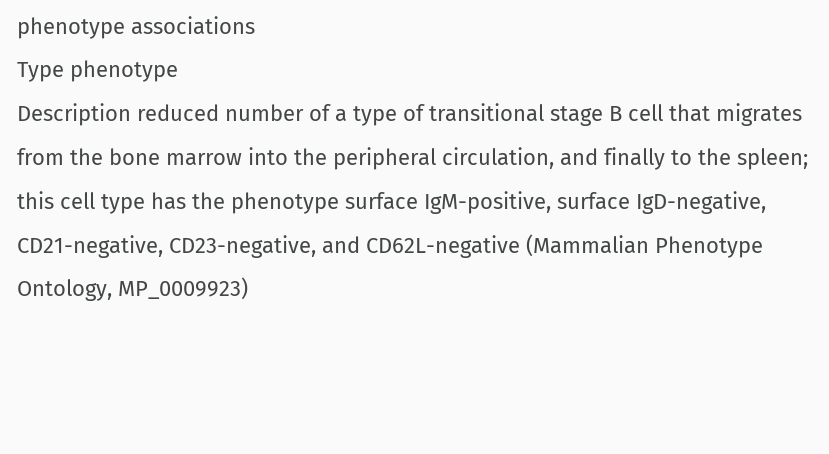phenotype associations
Type phenotype
Description reduced number of a type of transitional stage B cell that migrates from the bone marrow into the peripheral circulation, and finally to the spleen; this cell type has the phenotype surface IgM-positive, surface IgD-negative, CD21-negative, CD23-negative, and CD62L-negative (Mammalian Phenotype Ontology, MP_0009923)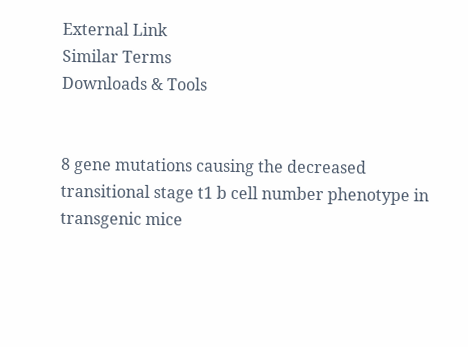External Link
Similar Terms
Downloads & Tools


8 gene mutations causing the decreased transitional stage t1 b cell number phenotype in transgenic mice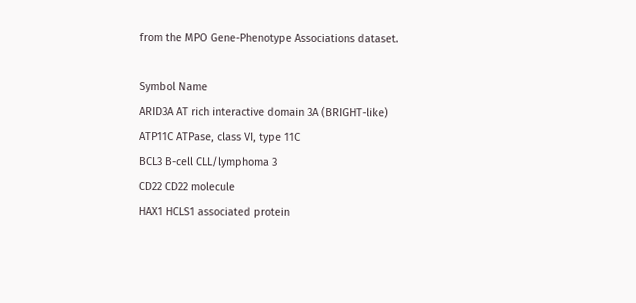from the MPO Gene-Phenotype Associations dataset.

Symbol Name
ARID3A AT rich interactive domain 3A (BRIGHT-like)
ATP11C ATPase, class VI, type 11C
BCL3 B-cell CLL/lymphoma 3
CD22 CD22 molecule
HAX1 HCLS1 associated protein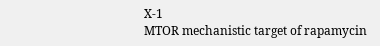X-1
MTOR mechanistic target of rapamycin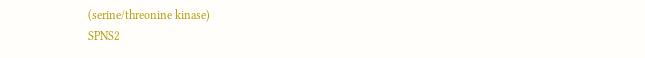(serine/threonine kinase)
SPNS2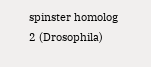spinster homolog 2 (Drosophila)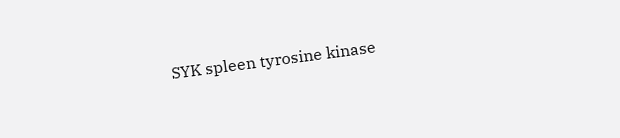SYK spleen tyrosine kinase